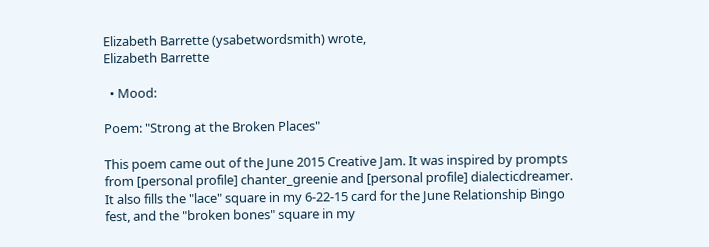Elizabeth Barrette (ysabetwordsmith) wrote,
Elizabeth Barrette

  • Mood:

Poem: "Strong at the Broken Places"

This poem came out of the June 2015 Creative Jam. It was inspired by prompts from [personal profile] chanter_greenie and [personal profile] dialecticdreamer. It also fills the "lace" square in my 6-22-15 card for the June Relationship Bingo fest, and the "broken bones" square in my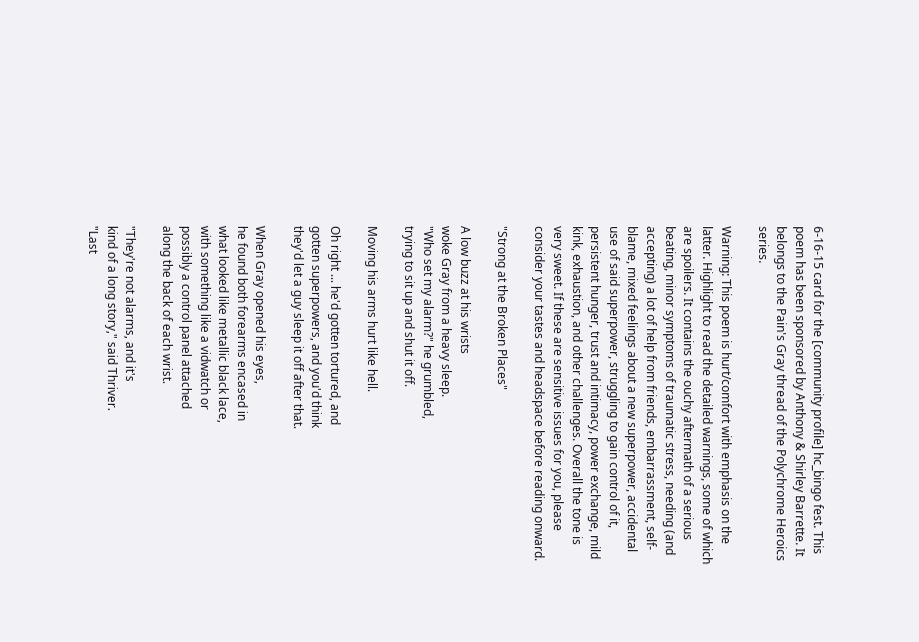6-16-15 card for the [community profile] hc_bingo fest. This poem has been sponsored by Anthony & Shirley Barrette. It belongs to the Pain's Gray thread of the Polychrome Heroics series.

Warning: This poem is hurt/comfort with emphasis on the latter. Highlight to read the detailed warnings, some of which are spoilers. It contains the ouchy aftermath of a serious beating, minor symptoms of traumatic stress, needing (and accepting) a lot of help from friends, embarrassment, self-blame, mixed feelings about a new superpower, accidental use of said superpower, struggling to gain control of it, persistent hunger, trust and intimacy, power exchange, mild kink, exhaustion, and other challenges. Overall the tone is very sweet. If these are sensitive issues for you, please consider your tastes and headspace before reading onward.

"Strong at the Broken Places"

A low buzz at his wrists
woke Gray from a heavy sleep.
"Who set my alarm?" he grumbled,
trying to sit up and shut it off.

Moving his arms hurt like hell.

Oh right ... he'd gotten tortured, and
gotten superpowers, and you'd think
they'd let a guy sleep it off after that.

When Gray opened his eyes,
he found both forearms encased in
what looked like metallic black lace,
with something like a vidwatch or
possibly a control panel attached
along the back of each wrist.

"They're not alarms, and it's
kind of a long story," said Thriver.
"Last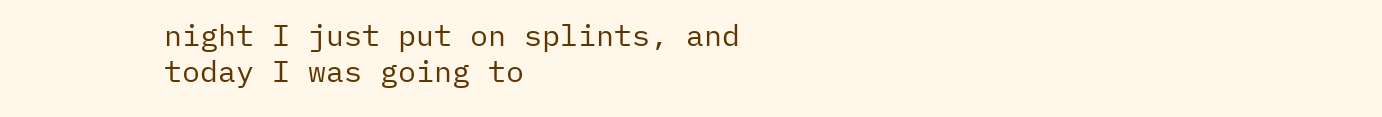night I just put on splints, and
today I was going to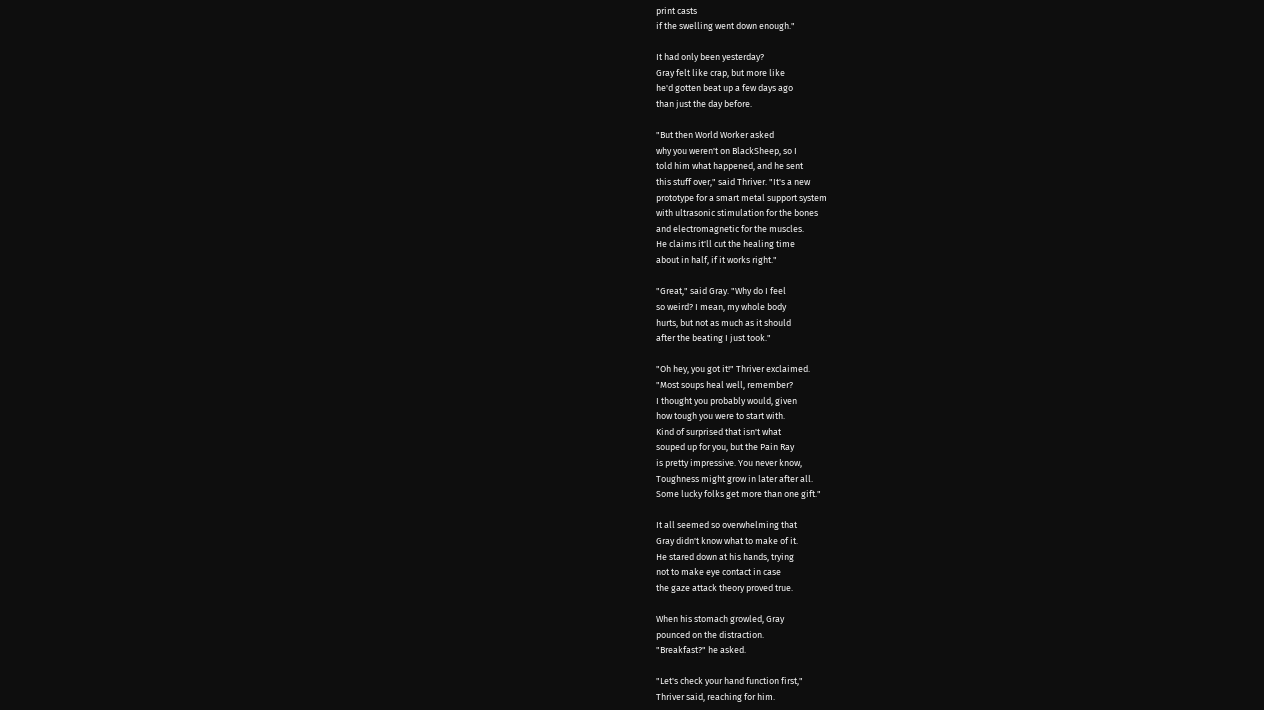print casts
if the swelling went down enough."

It had only been yesterday?
Gray felt like crap, but more like
he'd gotten beat up a few days ago
than just the day before.

"But then World Worker asked
why you weren't on BlackSheep, so I
told him what happened, and he sent
this stuff over," said Thriver. "It's a new
prototype for a smart metal support system
with ultrasonic stimulation for the bones
and electromagnetic for the muscles.
He claims it'll cut the healing time
about in half, if it works right."

"Great," said Gray. "Why do I feel
so weird? I mean, my whole body
hurts, but not as much as it should
after the beating I just took."

"Oh hey, you got it!" Thriver exclaimed.
"Most soups heal well, remember?
I thought you probably would, given
how tough you were to start with.
Kind of surprised that isn't what
souped up for you, but the Pain Ray
is pretty impressive. You never know,
Toughness might grow in later after all.
Some lucky folks get more than one gift."

It all seemed so overwhelming that
Gray didn't know what to make of it.
He stared down at his hands, trying
not to make eye contact in case
the gaze attack theory proved true.

When his stomach growled, Gray
pounced on the distraction.
"Breakfast?" he asked.

"Let's check your hand function first,"
Thriver said, reaching for him.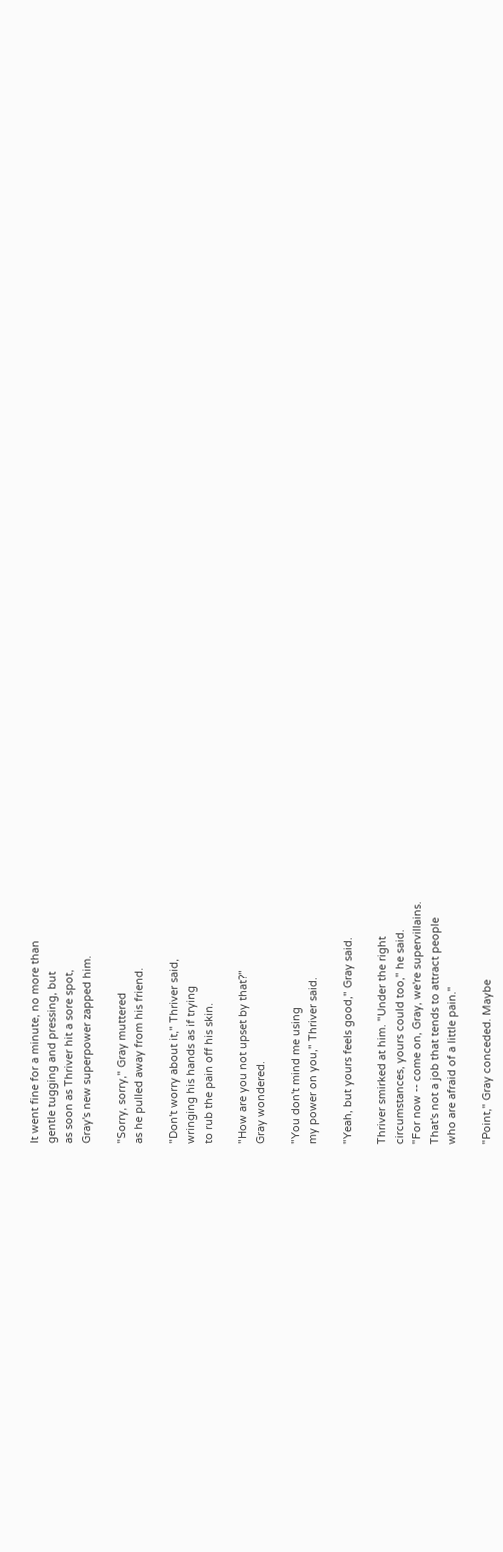It went fine for a minute, no more than
gentle tugging and pressing, but
as soon as Thriver hit a sore spot,
Gray's new superpower zapped him.

"Sorry, sorry," Gray muttered
as he pulled away from his friend.

"Don't worry about it," Thriver said,
wringing his hands as if trying
to rub the pain off his skin.

"How are you not upset by that?"
Gray wondered.

"You don't mind me using
my power on you," Thriver said.

"Yeah, but yours feels good," Gray said.

Thriver smirked at him. "Under the right
circumstances, yours could too," he said.
"For now -- come on, Gray, we're supervillains.
That's not a job that tends to attract people
who are afraid of a little pain."

"Point," Gray conceded. Maybe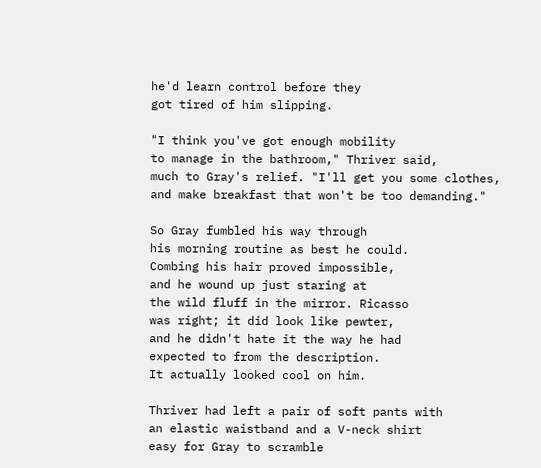he'd learn control before they
got tired of him slipping.

"I think you've got enough mobility
to manage in the bathroom," Thriver said,
much to Gray's relief. "I'll get you some clothes,
and make breakfast that won't be too demanding."

So Gray fumbled his way through
his morning routine as best he could.
Combing his hair proved impossible,
and he wound up just staring at
the wild fluff in the mirror. Ricasso
was right; it did look like pewter,
and he didn't hate it the way he had
expected to from the description.
It actually looked cool on him.

Thriver had left a pair of soft pants with
an elastic waistband and a V-neck shirt
easy for Gray to scramble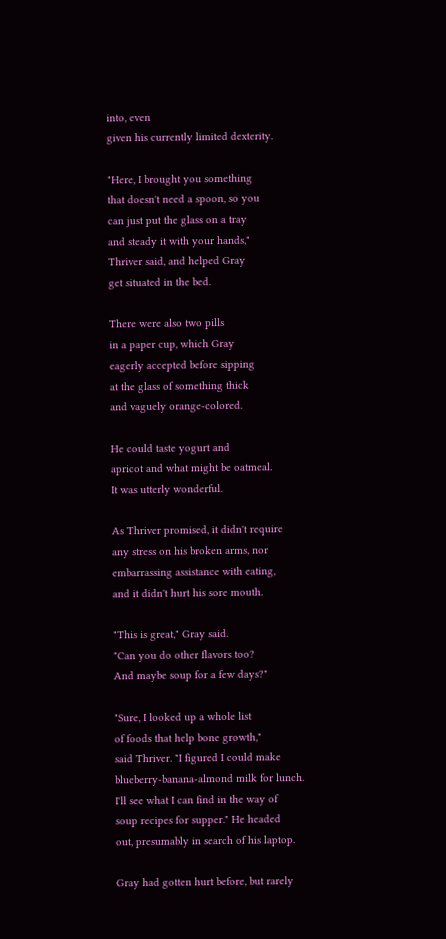into, even
given his currently limited dexterity.

"Here, I brought you something
that doesn't need a spoon, so you
can just put the glass on a tray
and steady it with your hands,"
Thriver said, and helped Gray
get situated in the bed.

There were also two pills
in a paper cup, which Gray
eagerly accepted before sipping
at the glass of something thick
and vaguely orange-colored.

He could taste yogurt and
apricot and what might be oatmeal.
It was utterly wonderful.

As Thriver promised, it didn't require
any stress on his broken arms, nor
embarrassing assistance with eating,
and it didn't hurt his sore mouth.

"This is great," Gray said.
"Can you do other flavors too?
And maybe soup for a few days?"

"Sure, I looked up a whole list
of foods that help bone growth,"
said Thriver. "I figured I could make
blueberry-banana-almond milk for lunch.
I'll see what I can find in the way of
soup recipes for supper." He headed
out, presumably in search of his laptop.

Gray had gotten hurt before, but rarely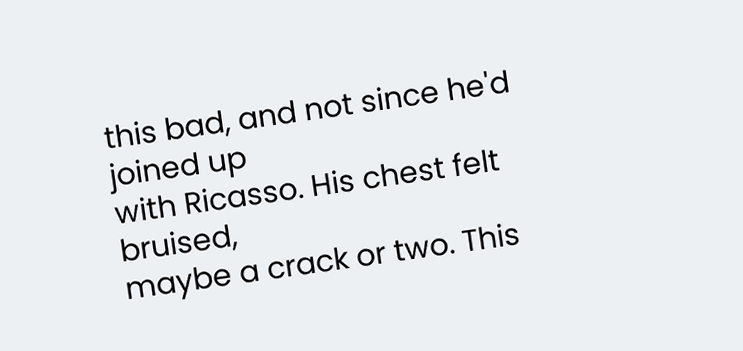this bad, and not since he'd joined up
with Ricasso. His chest felt bruised,
maybe a crack or two. This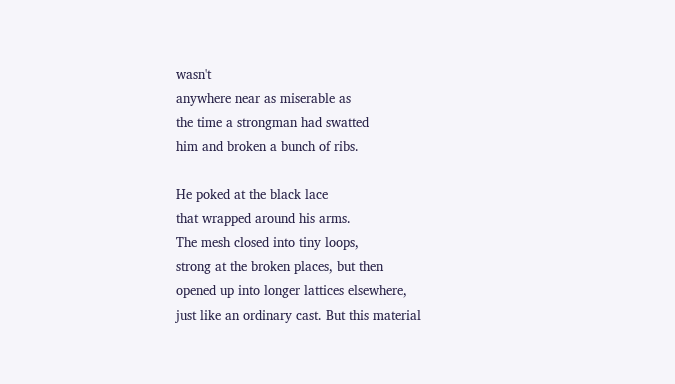wasn't
anywhere near as miserable as
the time a strongman had swatted
him and broken a bunch of ribs.

He poked at the black lace
that wrapped around his arms.
The mesh closed into tiny loops,
strong at the broken places, but then
opened up into longer lattices elsewhere,
just like an ordinary cast. But this material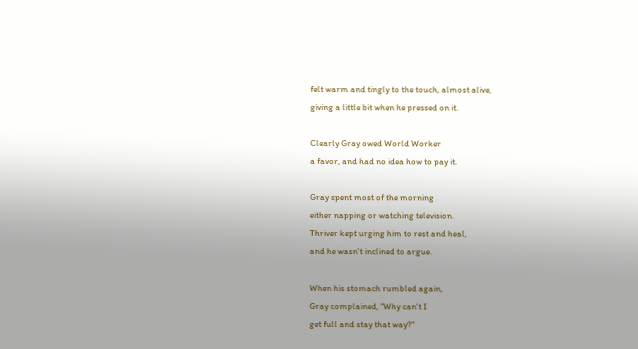felt warm and tingly to the touch, almost alive,
giving a little bit when he pressed on it.

Clearly Gray owed World Worker
a favor, and had no idea how to pay it.

Gray spent most of the morning
either napping or watching television.
Thriver kept urging him to rest and heal,
and he wasn't inclined to argue.

When his stomach rumbled again,
Gray complained, "Why can't I
get full and stay that way?"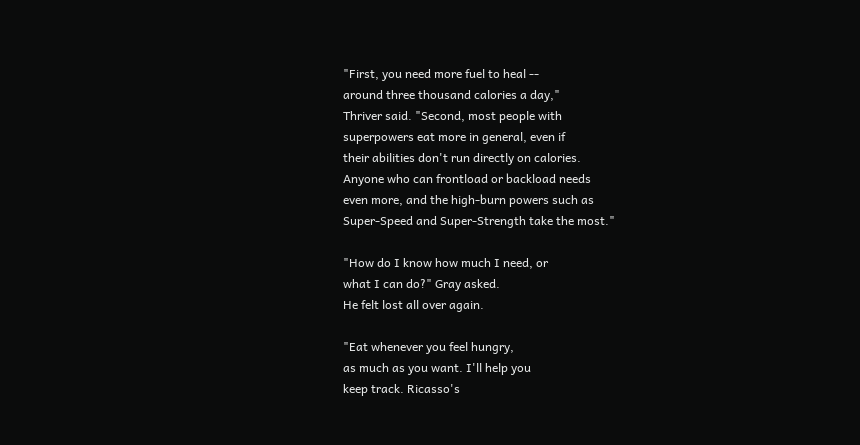"First, you need more fuel to heal --
around three thousand calories a day,"
Thriver said. "Second, most people with
superpowers eat more in general, even if
their abilities don't run directly on calories.
Anyone who can frontload or backload needs
even more, and the high-burn powers such as
Super-Speed and Super-Strength take the most."

"How do I know how much I need, or
what I can do?" Gray asked.
He felt lost all over again.

"Eat whenever you feel hungry,
as much as you want. I'll help you
keep track. Ricasso's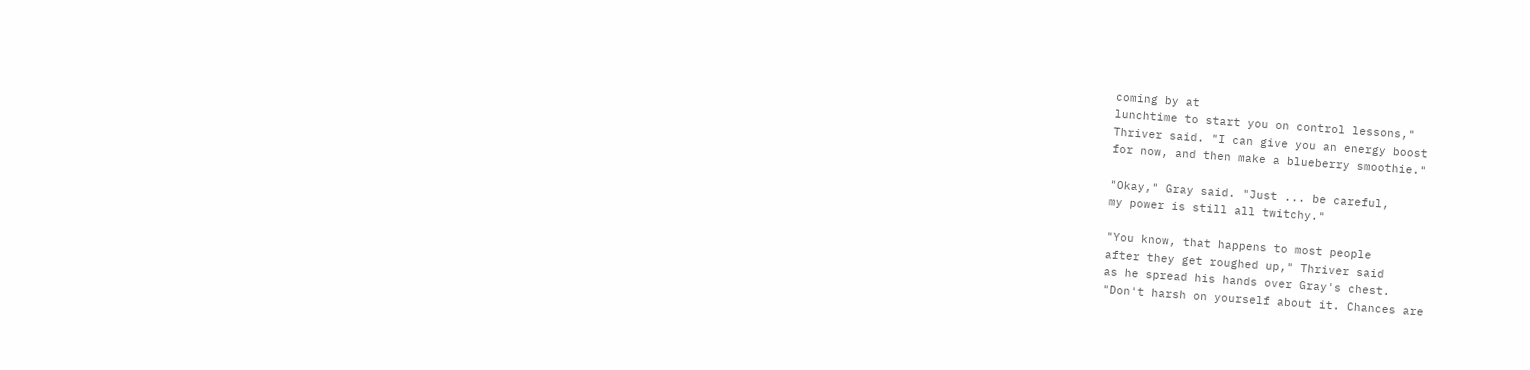coming by at
lunchtime to start you on control lessons,"
Thriver said. "I can give you an energy boost
for now, and then make a blueberry smoothie."

"Okay," Gray said. "Just ... be careful,
my power is still all twitchy."

"You know, that happens to most people
after they get roughed up," Thriver said
as he spread his hands over Gray's chest.
"Don't harsh on yourself about it. Chances are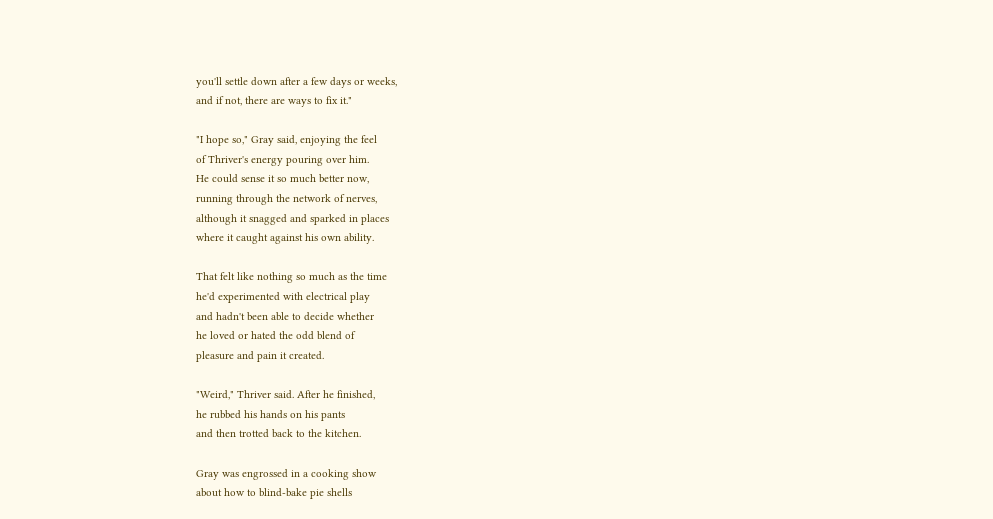you'll settle down after a few days or weeks,
and if not, there are ways to fix it."

"I hope so," Gray said, enjoying the feel
of Thriver's energy pouring over him.
He could sense it so much better now,
running through the network of nerves,
although it snagged and sparked in places
where it caught against his own ability.

That felt like nothing so much as the time
he'd experimented with electrical play
and hadn't been able to decide whether
he loved or hated the odd blend of
pleasure and pain it created.

"Weird," Thriver said. After he finished,
he rubbed his hands on his pants
and then trotted back to the kitchen.

Gray was engrossed in a cooking show
about how to blind-bake pie shells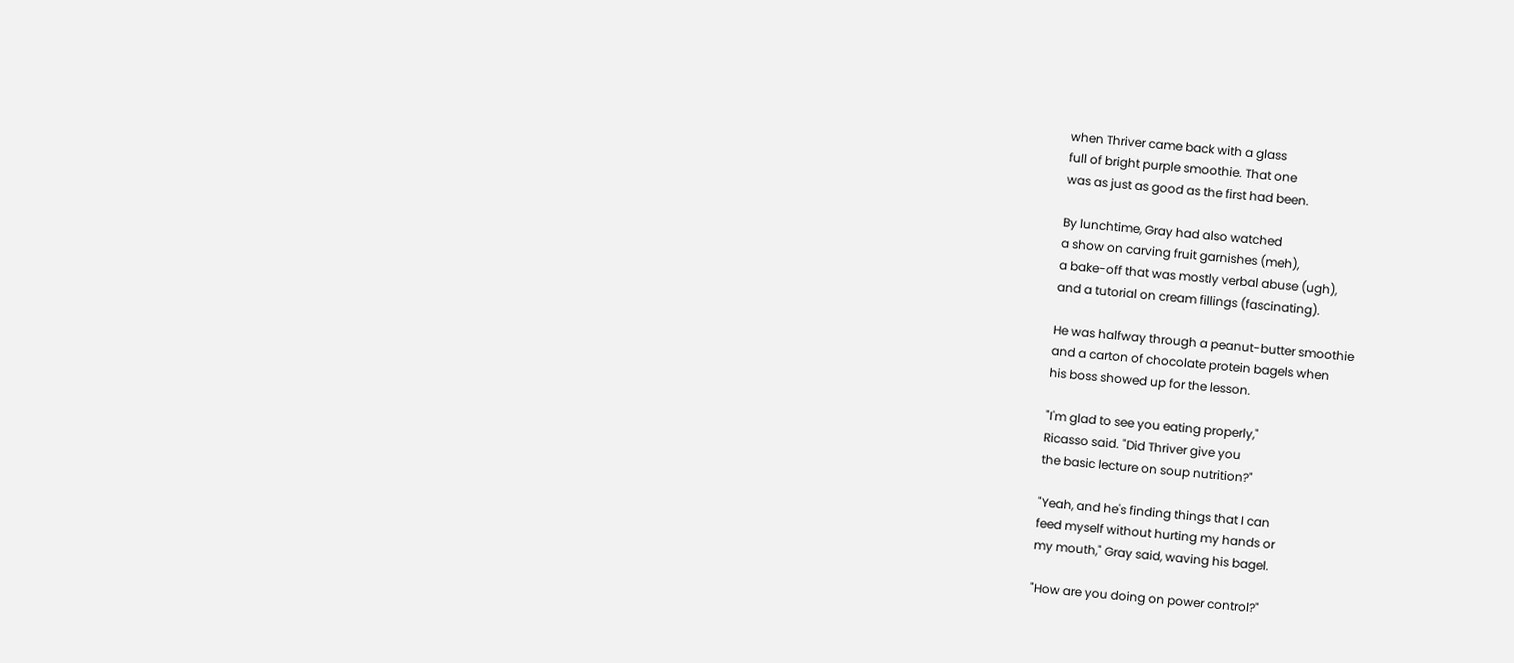when Thriver came back with a glass
full of bright purple smoothie. That one
was as just as good as the first had been.

By lunchtime, Gray had also watched
a show on carving fruit garnishes (meh),
a bake-off that was mostly verbal abuse (ugh),
and a tutorial on cream fillings (fascinating).

He was halfway through a peanut-butter smoothie
and a carton of chocolate protein bagels when
his boss showed up for the lesson.

"I'm glad to see you eating properly,"
Ricasso said. "Did Thriver give you
the basic lecture on soup nutrition?"

"Yeah, and he's finding things that I can
feed myself without hurting my hands or
my mouth," Gray said, waving his bagel.

"How are you doing on power control?"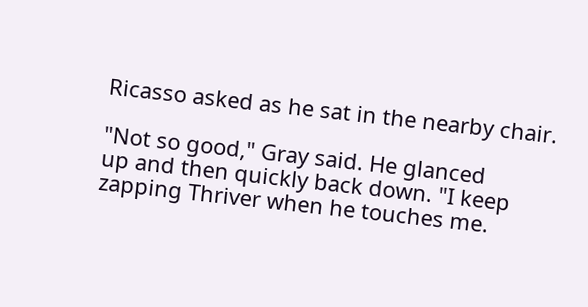Ricasso asked as he sat in the nearby chair.

"Not so good," Gray said. He glanced
up and then quickly back down. "I keep
zapping Thriver when he touches me.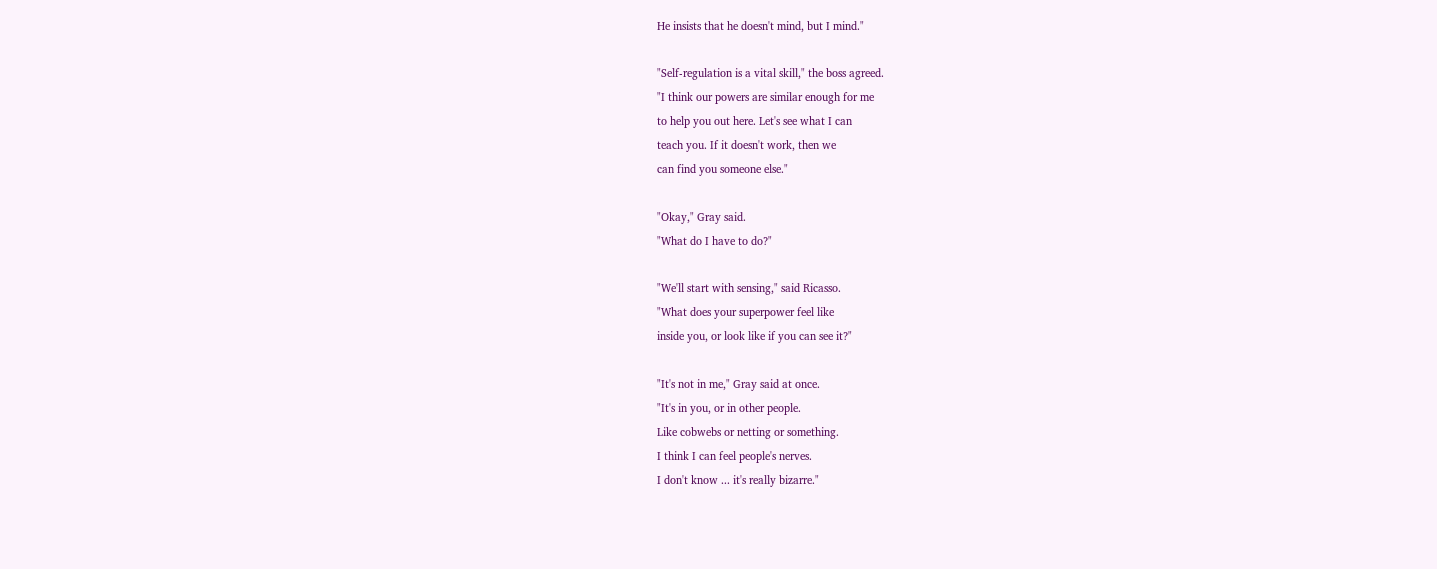He insists that he doesn't mind, but I mind."

"Self-regulation is a vital skill," the boss agreed.
"I think our powers are similar enough for me
to help you out here. Let's see what I can
teach you. If it doesn't work, then we
can find you someone else."

"Okay," Gray said.
"What do I have to do?"

"We'll start with sensing," said Ricasso.
"What does your superpower feel like
inside you, or look like if you can see it?"

"It's not in me," Gray said at once.
"It's in you, or in other people.
Like cobwebs or netting or something.
I think I can feel people's nerves.
I don't know ... it's really bizarre."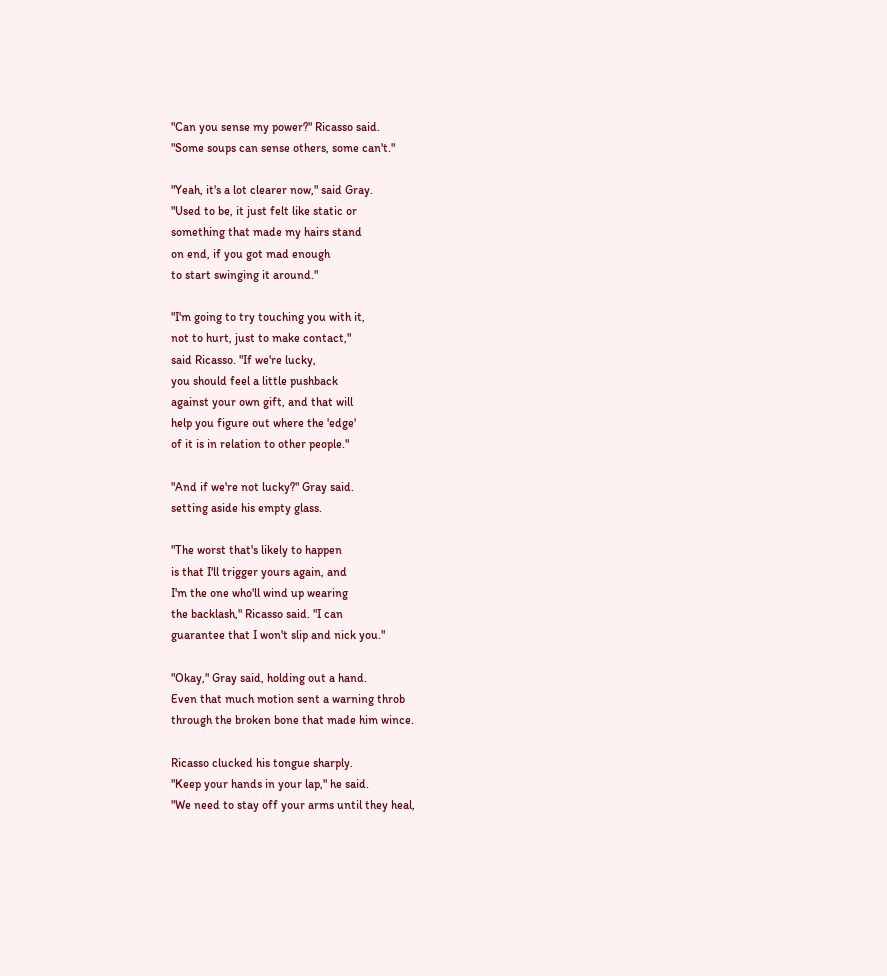"Can you sense my power?" Ricasso said.
"Some soups can sense others, some can't."

"Yeah, it's a lot clearer now," said Gray.
"Used to be, it just felt like static or
something that made my hairs stand
on end, if you got mad enough
to start swinging it around."

"I'm going to try touching you with it,
not to hurt, just to make contact,"
said Ricasso. "If we're lucky,
you should feel a little pushback
against your own gift, and that will
help you figure out where the 'edge'
of it is in relation to other people."

"And if we're not lucky?" Gray said.
setting aside his empty glass.

"The worst that's likely to happen
is that I'll trigger yours again, and
I'm the one who'll wind up wearing
the backlash," Ricasso said. "I can
guarantee that I won't slip and nick you."

"Okay," Gray said, holding out a hand.
Even that much motion sent a warning throb
through the broken bone that made him wince.

Ricasso clucked his tongue sharply.
"Keep your hands in your lap," he said.
"We need to stay off your arms until they heal,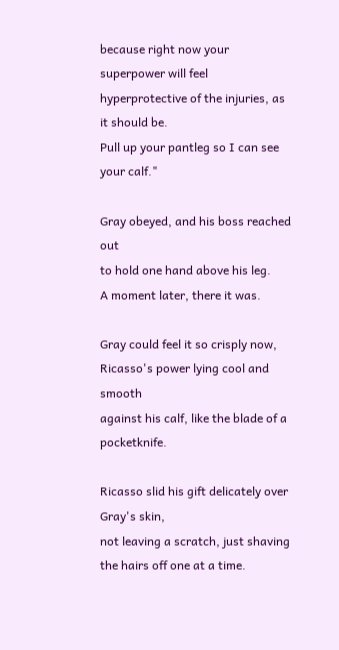because right now your superpower will feel
hyperprotective of the injuries, as it should be.
Pull up your pantleg so I can see your calf."

Gray obeyed, and his boss reached out
to hold one hand above his leg.
A moment later, there it was.

Gray could feel it so crisply now,
Ricasso's power lying cool and smooth
against his calf, like the blade of a pocketknife.

Ricasso slid his gift delicately over Gray's skin,
not leaving a scratch, just shaving
the hairs off one at a time.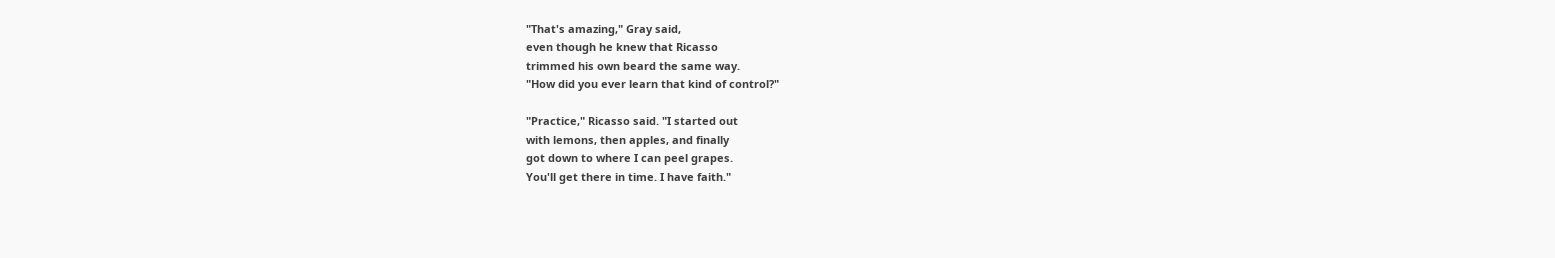"That's amazing," Gray said,
even though he knew that Ricasso
trimmed his own beard the same way.
"How did you ever learn that kind of control?"

"Practice," Ricasso said. "I started out
with lemons, then apples, and finally
got down to where I can peel grapes.
You'll get there in time. I have faith."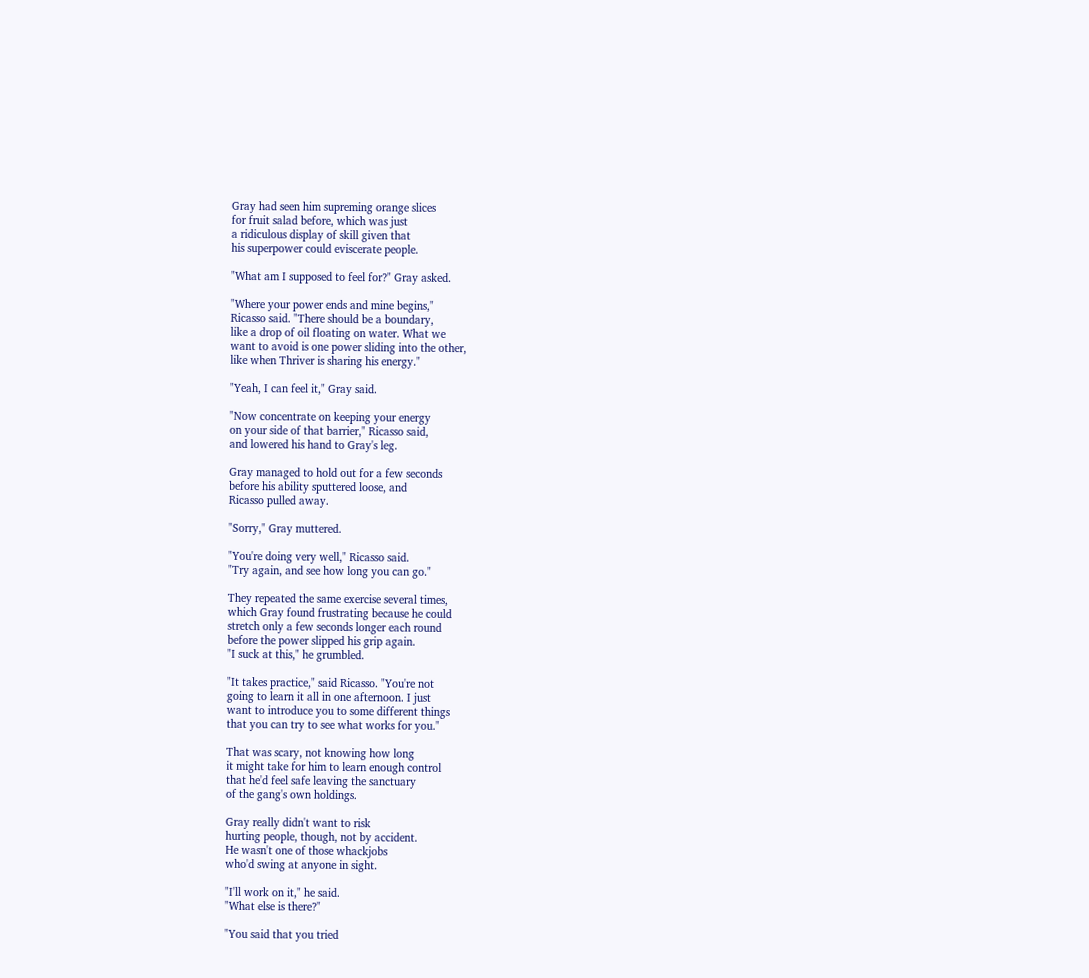Gray had seen him supreming orange slices
for fruit salad before, which was just
a ridiculous display of skill given that
his superpower could eviscerate people.

"What am I supposed to feel for?" Gray asked.

"Where your power ends and mine begins,"
Ricasso said. "There should be a boundary,
like a drop of oil floating on water. What we
want to avoid is one power sliding into the other,
like when Thriver is sharing his energy."

"Yeah, I can feel it," Gray said.

"Now concentrate on keeping your energy
on your side of that barrier," Ricasso said,
and lowered his hand to Gray's leg.

Gray managed to hold out for a few seconds
before his ability sputtered loose, and
Ricasso pulled away.

"Sorry," Gray muttered.

"You're doing very well," Ricasso said.
"Try again, and see how long you can go."

They repeated the same exercise several times,
which Gray found frustrating because he could
stretch only a few seconds longer each round
before the power slipped his grip again.
"I suck at this," he grumbled.

"It takes practice," said Ricasso. "You're not
going to learn it all in one afternoon. I just
want to introduce you to some different things
that you can try to see what works for you."

That was scary, not knowing how long
it might take for him to learn enough control
that he'd feel safe leaving the sanctuary
of the gang's own holdings.

Gray really didn't want to risk
hurting people, though, not by accident.
He wasn't one of those whackjobs
who'd swing at anyone in sight.

"I'll work on it," he said.
"What else is there?"

"You said that you tried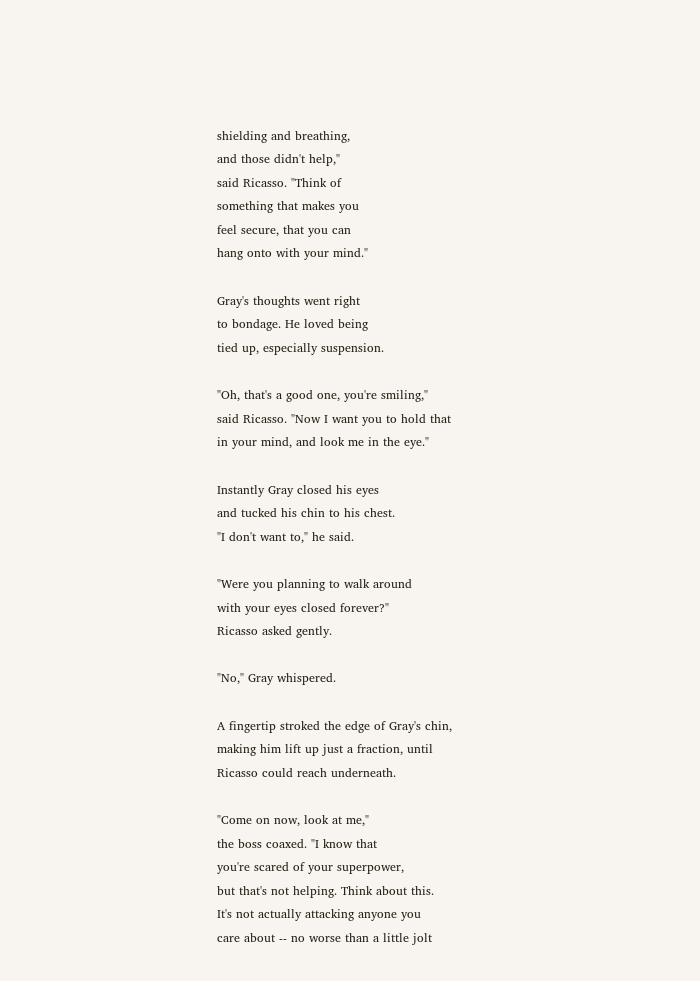shielding and breathing,
and those didn't help,"
said Ricasso. "Think of
something that makes you
feel secure, that you can
hang onto with your mind."

Gray's thoughts went right
to bondage. He loved being
tied up, especially suspension.

"Oh, that's a good one, you're smiling,"
said Ricasso. "Now I want you to hold that
in your mind, and look me in the eye."

Instantly Gray closed his eyes
and tucked his chin to his chest.
"I don't want to," he said.

"Were you planning to walk around
with your eyes closed forever?"
Ricasso asked gently.

"No," Gray whispered.

A fingertip stroked the edge of Gray's chin,
making him lift up just a fraction, until
Ricasso could reach underneath.

"Come on now, look at me,"
the boss coaxed. "I know that
you're scared of your superpower,
but that's not helping. Think about this.
It's not actually attacking anyone you
care about -- no worse than a little jolt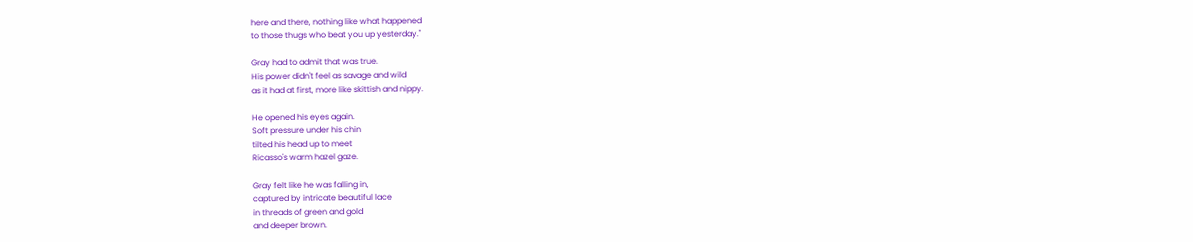here and there, nothing like what happened
to those thugs who beat you up yesterday."

Gray had to admit that was true.
His power didn't feel as savage and wild
as it had at first, more like skittish and nippy.

He opened his eyes again.
Soft pressure under his chin
tilted his head up to meet
Ricasso's warm hazel gaze.

Gray felt like he was falling in,
captured by intricate beautiful lace
in threads of green and gold
and deeper brown.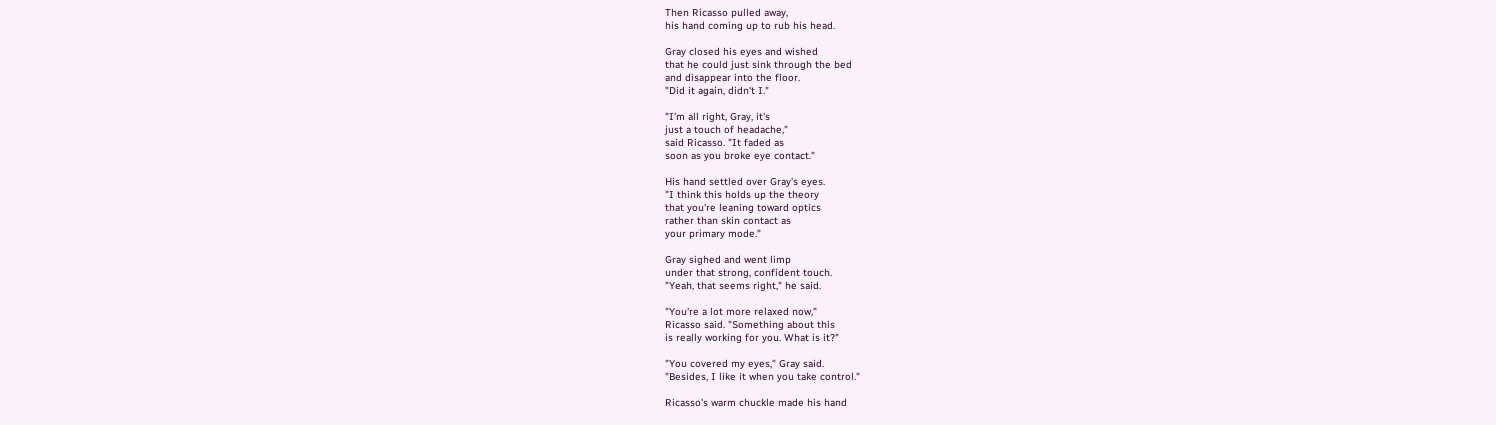Then Ricasso pulled away,
his hand coming up to rub his head.

Gray closed his eyes and wished
that he could just sink through the bed
and disappear into the floor.
"Did it again, didn't I."

"I'm all right, Gray, it's
just a touch of headache,"
said Ricasso. "It faded as
soon as you broke eye contact."

His hand settled over Gray's eyes.
"I think this holds up the theory
that you're leaning toward optics
rather than skin contact as
your primary mode."

Gray sighed and went limp
under that strong, confident touch.
"Yeah, that seems right," he said.

"You're a lot more relaxed now,"
Ricasso said. "Something about this
is really working for you. What is it?"

"You covered my eyes," Gray said.
"Besides, I like it when you take control."

Ricasso's warm chuckle made his hand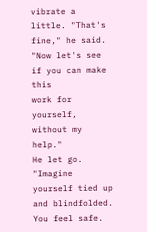vibrate a little. "That's fine," he said.
"Now let's see if you can make this
work for yourself, without my help."
He let go. "Imagine yourself tied up
and blindfolded. You feel safe.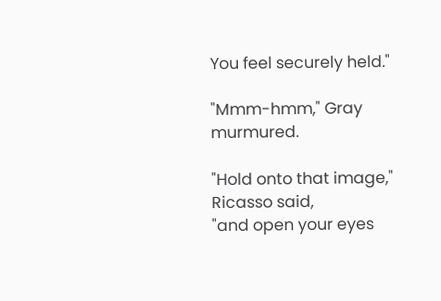You feel securely held."

"Mmm-hmm," Gray murmured.

"Hold onto that image," Ricasso said,
"and open your eyes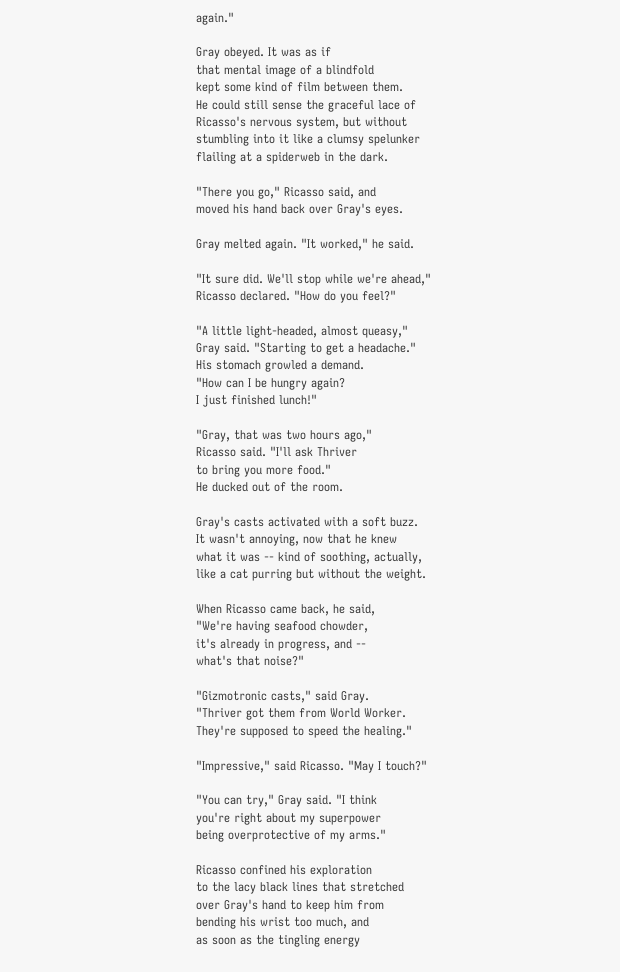again."

Gray obeyed. It was as if
that mental image of a blindfold
kept some kind of film between them.
He could still sense the graceful lace of
Ricasso's nervous system, but without
stumbling into it like a clumsy spelunker
flailing at a spiderweb in the dark.

"There you go," Ricasso said, and
moved his hand back over Gray's eyes.

Gray melted again. "It worked," he said.

"It sure did. We'll stop while we're ahead,"
Ricasso declared. "How do you feel?"

"A little light-headed, almost queasy,"
Gray said. "Starting to get a headache."
His stomach growled a demand.
"How can I be hungry again?
I just finished lunch!"

"Gray, that was two hours ago,"
Ricasso said. "I'll ask Thriver
to bring you more food."
He ducked out of the room.

Gray's casts activated with a soft buzz.
It wasn't annoying, now that he knew
what it was -- kind of soothing, actually,
like a cat purring but without the weight.

When Ricasso came back, he said,
"We're having seafood chowder,
it's already in progress, and --
what's that noise?"

"Gizmotronic casts," said Gray.
"Thriver got them from World Worker.
They're supposed to speed the healing."

"Impressive," said Ricasso. "May I touch?"

"You can try," Gray said. "I think
you're right about my superpower
being overprotective of my arms."

Ricasso confined his exploration
to the lacy black lines that stretched
over Gray's hand to keep him from
bending his wrist too much, and
as soon as the tingling energy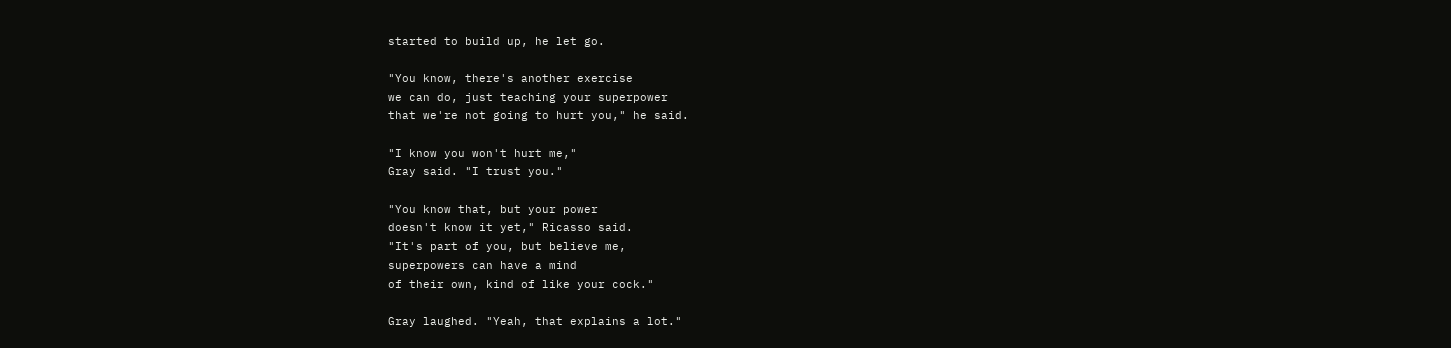started to build up, he let go.

"You know, there's another exercise
we can do, just teaching your superpower
that we're not going to hurt you," he said.

"I know you won't hurt me,"
Gray said. "I trust you."

"You know that, but your power
doesn't know it yet," Ricasso said.
"It's part of you, but believe me,
superpowers can have a mind
of their own, kind of like your cock."

Gray laughed. "Yeah, that explains a lot."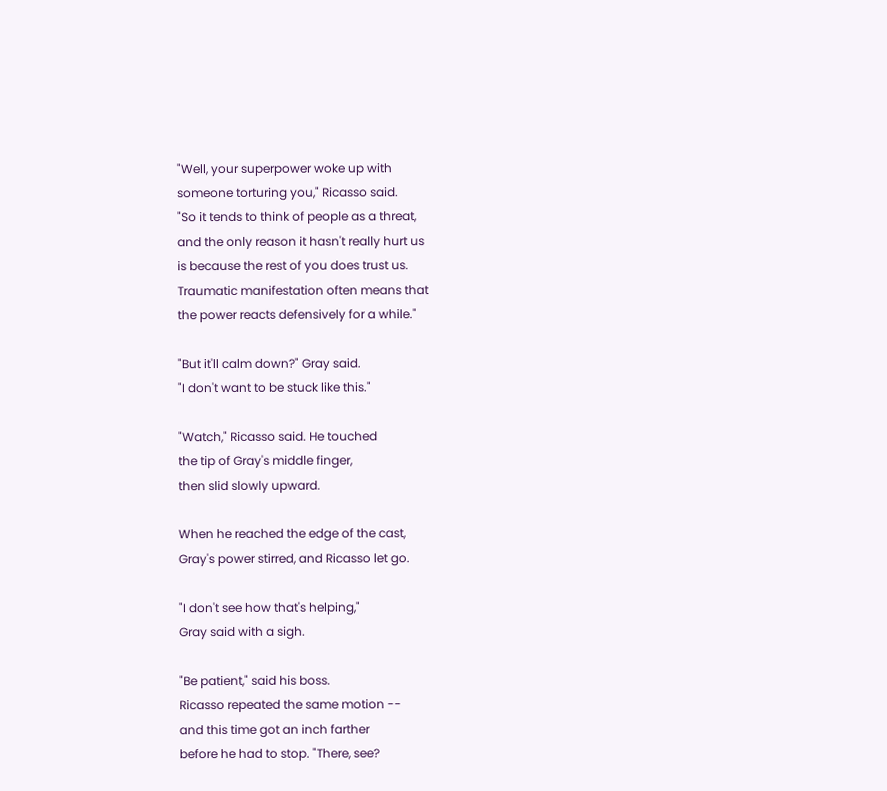"Well, your superpower woke up with
someone torturing you," Ricasso said.
"So it tends to think of people as a threat,
and the only reason it hasn't really hurt us
is because the rest of you does trust us.
Traumatic manifestation often means that
the power reacts defensively for a while."

"But it'll calm down?" Gray said.
"I don't want to be stuck like this."

"Watch," Ricasso said. He touched
the tip of Gray's middle finger,
then slid slowly upward.

When he reached the edge of the cast,
Gray's power stirred, and Ricasso let go.

"I don't see how that's helping,"
Gray said with a sigh.

"Be patient," said his boss.
Ricasso repeated the same motion --
and this time got an inch farther
before he had to stop. "There, see?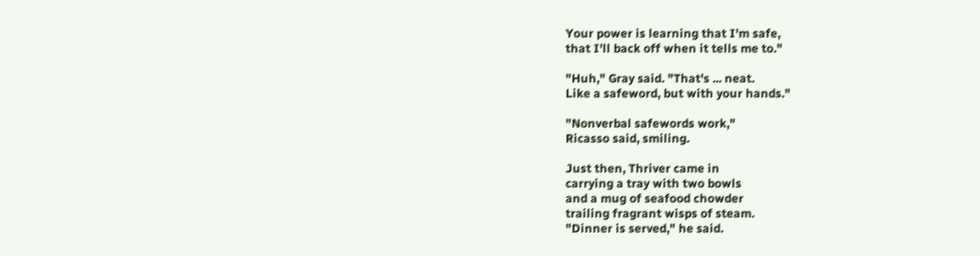Your power is learning that I'm safe,
that I'll back off when it tells me to."

"Huh," Gray said. "That's ... neat.
Like a safeword, but with your hands."

"Nonverbal safewords work,"
Ricasso said, smiling.

Just then, Thriver came in
carrying a tray with two bowls
and a mug of seafood chowder
trailing fragrant wisps of steam.
"Dinner is served," he said.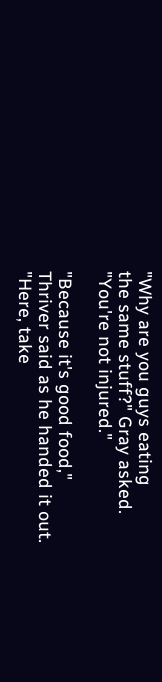"Why are you guys eating
the same stuff?" Gray asked.
"You're not injured."

"Because it's good food,"
Thriver said as he handed it out.
"Here, take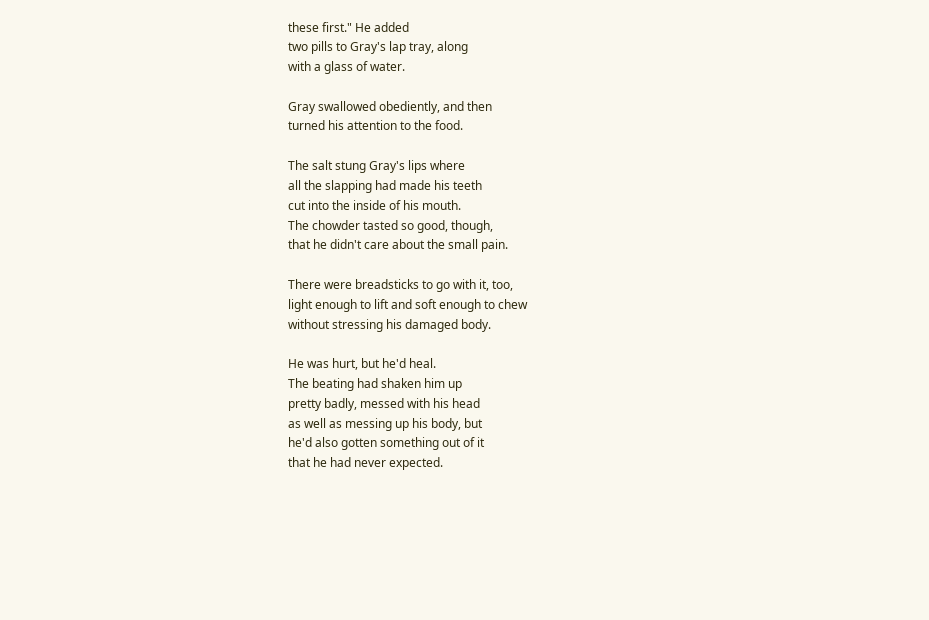these first." He added
two pills to Gray's lap tray, along
with a glass of water.

Gray swallowed obediently, and then
turned his attention to the food.

The salt stung Gray's lips where
all the slapping had made his teeth
cut into the inside of his mouth.
The chowder tasted so good, though,
that he didn't care about the small pain.

There were breadsticks to go with it, too,
light enough to lift and soft enough to chew
without stressing his damaged body.

He was hurt, but he'd heal.
The beating had shaken him up
pretty badly, messed with his head
as well as messing up his body, but
he'd also gotten something out of it
that he had never expected.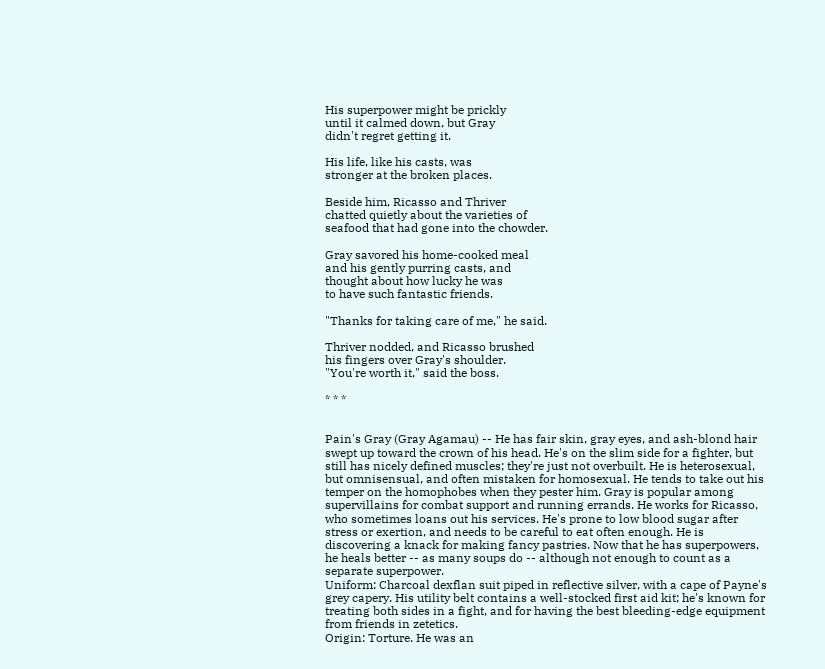His superpower might be prickly
until it calmed down, but Gray
didn't regret getting it.

His life, like his casts, was
stronger at the broken places.

Beside him, Ricasso and Thriver
chatted quietly about the varieties of
seafood that had gone into the chowder.

Gray savored his home-cooked meal
and his gently purring casts, and
thought about how lucky he was
to have such fantastic friends.

"Thanks for taking care of me," he said.

Thriver nodded, and Ricasso brushed
his fingers over Gray's shoulder.
"You're worth it," said the boss.

* * *


Pain's Gray (Gray Agamau) -- He has fair skin, gray eyes, and ash-blond hair swept up toward the crown of his head. He's on the slim side for a fighter, but still has nicely defined muscles; they're just not overbuilt. He is heterosexual, but omnisensual, and often mistaken for homosexual. He tends to take out his temper on the homophobes when they pester him. Gray is popular among supervillains for combat support and running errands. He works for Ricasso, who sometimes loans out his services. He's prone to low blood sugar after stress or exertion, and needs to be careful to eat often enough. He is discovering a knack for making fancy pastries. Now that he has superpowers, he heals better -- as many soups do -- although not enough to count as a separate superpower.
Uniform: Charcoal dexflan suit piped in reflective silver, with a cape of Payne's grey capery. His utility belt contains a well-stocked first aid kit; he's known for treating both sides in a fight, and for having the best bleeding-edge equipment from friends in zetetics.
Origin: Torture. He was an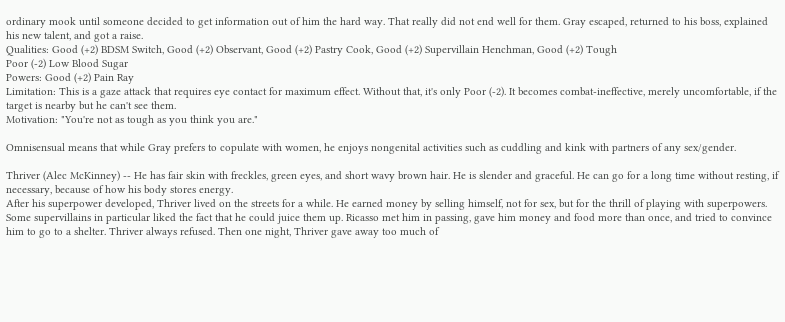ordinary mook until someone decided to get information out of him the hard way. That really did not end well for them. Gray escaped, returned to his boss, explained his new talent, and got a raise.
Qualities: Good (+2) BDSM Switch, Good (+2) Observant, Good (+2) Pastry Cook, Good (+2) Supervillain Henchman, Good (+2) Tough
Poor (-2) Low Blood Sugar
Powers: Good (+2) Pain Ray
Limitation: This is a gaze attack that requires eye contact for maximum effect. Without that, it's only Poor (-2). It becomes combat-ineffective, merely uncomfortable, if the target is nearby but he can't see them.
Motivation: "You're not as tough as you think you are."

Omnisensual means that while Gray prefers to copulate with women, he enjoys nongenital activities such as cuddling and kink with partners of any sex/gender.

Thriver (Alec McKinney) -- He has fair skin with freckles, green eyes, and short wavy brown hair. He is slender and graceful. He can go for a long time without resting, if necessary, because of how his body stores energy.
After his superpower developed, Thriver lived on the streets for a while. He earned money by selling himself, not for sex, but for the thrill of playing with superpowers. Some supervillains in particular liked the fact that he could juice them up. Ricasso met him in passing, gave him money and food more than once, and tried to convince him to go to a shelter. Thriver always refused. Then one night, Thriver gave away too much of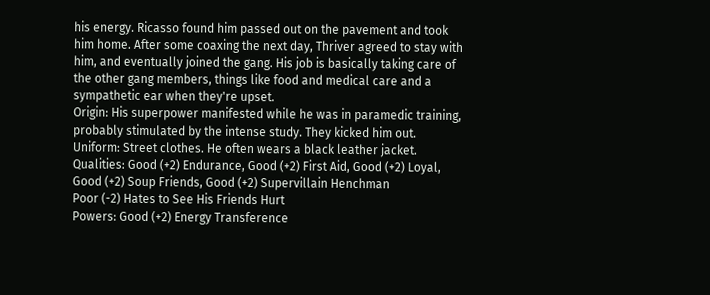his energy. Ricasso found him passed out on the pavement and took him home. After some coaxing the next day, Thriver agreed to stay with him, and eventually joined the gang. His job is basically taking care of the other gang members, things like food and medical care and a sympathetic ear when they're upset.
Origin: His superpower manifested while he was in paramedic training, probably stimulated by the intense study. They kicked him out.
Uniform: Street clothes. He often wears a black leather jacket.
Qualities: Good (+2) Endurance, Good (+2) First Aid, Good (+2) Loyal, Good (+2) Soup Friends, Good (+2) Supervillain Henchman
Poor (-2) Hates to See His Friends Hurt
Powers: Good (+2) Energy Transference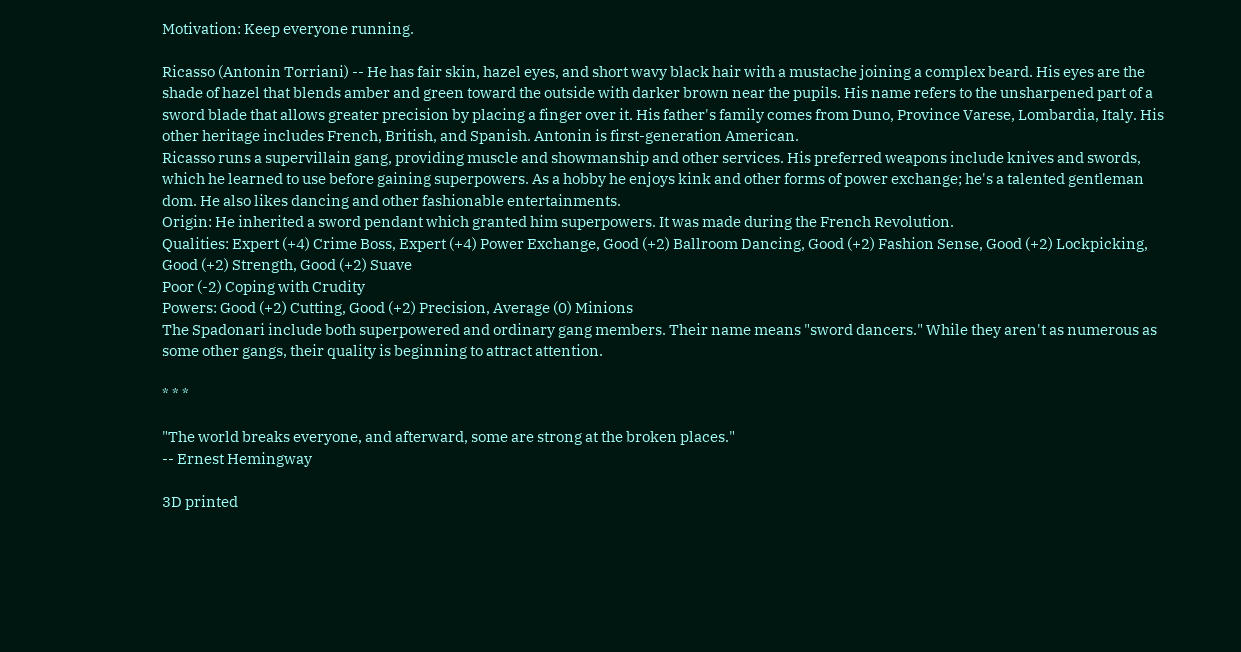Motivation: Keep everyone running.

Ricasso (Antonin Torriani) -- He has fair skin, hazel eyes, and short wavy black hair with a mustache joining a complex beard. His eyes are the shade of hazel that blends amber and green toward the outside with darker brown near the pupils. His name refers to the unsharpened part of a sword blade that allows greater precision by placing a finger over it. His father's family comes from Duno, Province Varese, Lombardia, Italy. His other heritage includes French, British, and Spanish. Antonin is first-generation American.
Ricasso runs a supervillain gang, providing muscle and showmanship and other services. His preferred weapons include knives and swords, which he learned to use before gaining superpowers. As a hobby he enjoys kink and other forms of power exchange; he's a talented gentleman dom. He also likes dancing and other fashionable entertainments.
Origin: He inherited a sword pendant which granted him superpowers. It was made during the French Revolution.
Qualities: Expert (+4) Crime Boss, Expert (+4) Power Exchange, Good (+2) Ballroom Dancing, Good (+2) Fashion Sense, Good (+2) Lockpicking, Good (+2) Strength, Good (+2) Suave
Poor (-2) Coping with Crudity
Powers: Good (+2) Cutting, Good (+2) Precision, Average (0) Minions
The Spadonari include both superpowered and ordinary gang members. Their name means "sword dancers." While they aren't as numerous as some other gangs, their quality is beginning to attract attention.

* * *

"The world breaks everyone, and afterward, some are strong at the broken places."
-- Ernest Hemingway

3D printed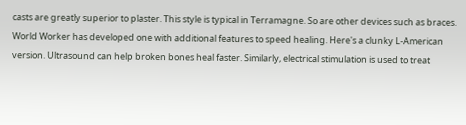casts are greatly superior to plaster. This style is typical in Terramagne. So are other devices such as braces. World Worker has developed one with additional features to speed healing. Here's a clunky L-American version. Ultrasound can help broken bones heal faster. Similarly, electrical stimulation is used to treat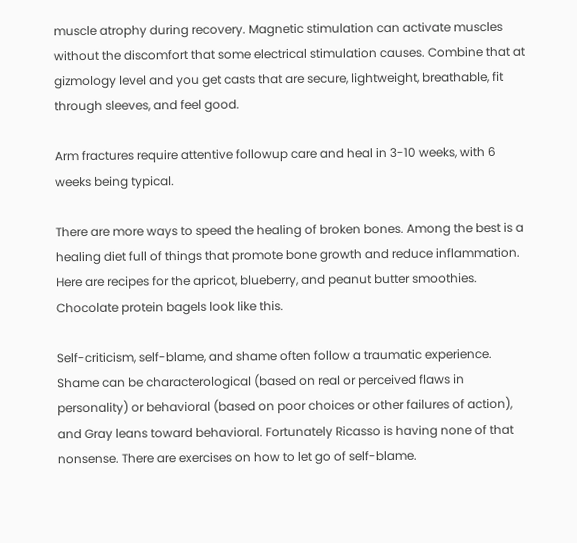muscle atrophy during recovery. Magnetic stimulation can activate muscles without the discomfort that some electrical stimulation causes. Combine that at gizmology level and you get casts that are secure, lightweight, breathable, fit through sleeves, and feel good.

Arm fractures require attentive followup care and heal in 3-10 weeks, with 6 weeks being typical.

There are more ways to speed the healing of broken bones. Among the best is a healing diet full of things that promote bone growth and reduce inflammation. Here are recipes for the apricot, blueberry, and peanut butter smoothies. Chocolate protein bagels look like this.

Self-criticism, self-blame, and shame often follow a traumatic experience. Shame can be characterological (based on real or perceived flaws in personality) or behavioral (based on poor choices or other failures of action), and Gray leans toward behavioral. Fortunately Ricasso is having none of that nonsense. There are exercises on how to let go of self-blame.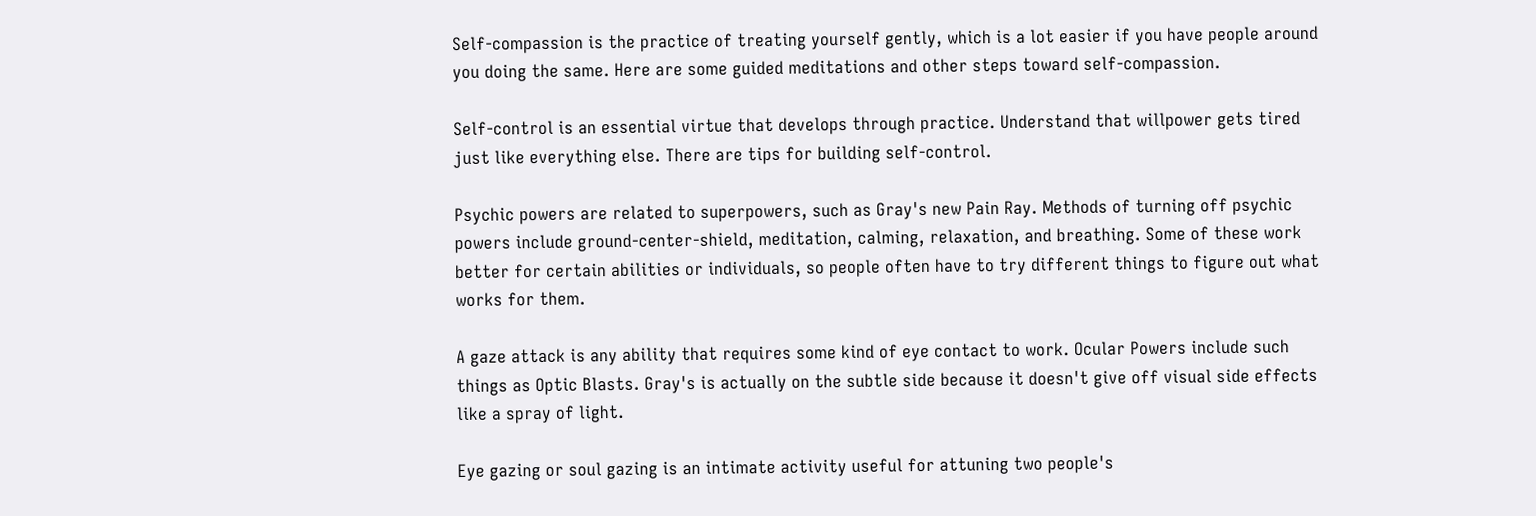Self-compassion is the practice of treating yourself gently, which is a lot easier if you have people around you doing the same. Here are some guided meditations and other steps toward self-compassion.

Self-control is an essential virtue that develops through practice. Understand that willpower gets tired just like everything else. There are tips for building self-control.

Psychic powers are related to superpowers, such as Gray's new Pain Ray. Methods of turning off psychic powers include ground-center-shield, meditation, calming, relaxation, and breathing. Some of these work better for certain abilities or individuals, so people often have to try different things to figure out what works for them.

A gaze attack is any ability that requires some kind of eye contact to work. Ocular Powers include such things as Optic Blasts. Gray's is actually on the subtle side because it doesn't give off visual side effects like a spray of light.

Eye gazing or soul gazing is an intimate activity useful for attuning two people's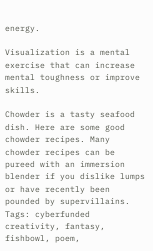energy.

Visualization is a mental exercise that can increase mental toughness or improve skills.

Chowder is a tasty seafood dish. Here are some good chowder recipes. Many chowder recipes can be pureed with an immersion blender if you dislike lumps or have recently been pounded by supervillains.
Tags: cyberfunded creativity, fantasy, fishbowl, poem,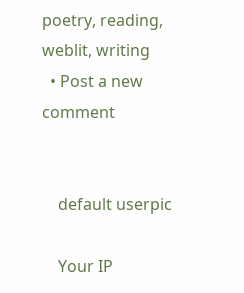poetry, reading, weblit, writing
  • Post a new comment


    default userpic

    Your IP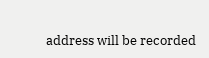address will be recorded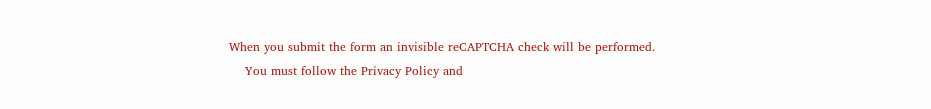When you submit the form an invisible reCAPTCHA check will be performed.
    You must follow the Privacy Policy and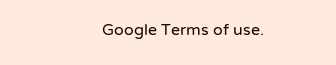Google Terms of use.